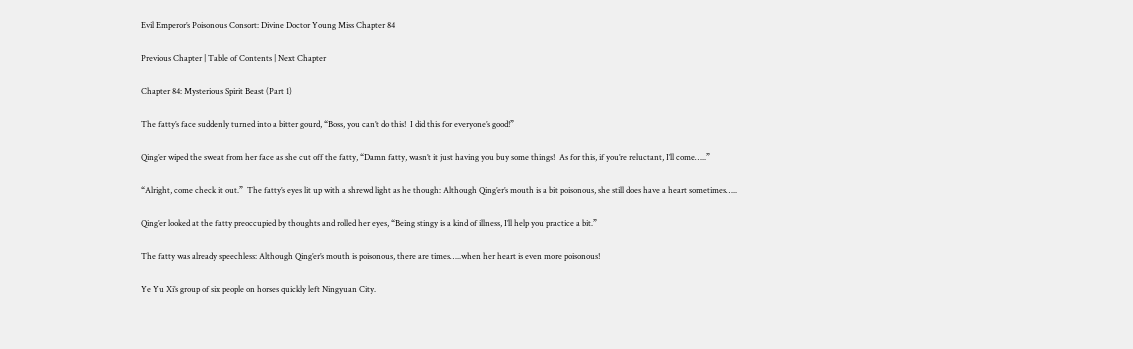Evil Emperor’s Poisonous Consort: Divine Doctor Young Miss Chapter 84

Previous Chapter | Table of Contents | Next Chapter

Chapter 84: Mysterious Spirit Beast (Part 1)

The fatty’s face suddenly turned into a bitter gourd, “Boss, you can’t do this!  I did this for everyone’s good!”

Qing’er wiped the sweat from her face as she cut off the fatty, “Damn fatty, wasn’t it just having you buy some things!  As for this, if you’re reluctant, I’ll come…..”

“Alright, come check it out.”  The fatty’s eyes lit up with a shrewd light as he though: Although Qing’er’s mouth is a bit poisonous, she still does have a heart sometimes…..

Qing’er looked at the fatty preoccupied by thoughts and rolled her eyes, “Being stingy is a kind of illness, I’ll help you practice a bit.”

The fatty was already speechless: Although Qing’er’s mouth is poisonous, there are times…..when her heart is even more poisonous!

Ye Yu Xi’s group of six people on horses quickly left Ningyuan City.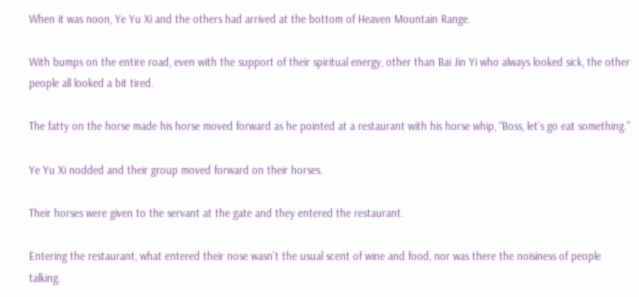When it was noon, Ye Yu Xi and the others had arrived at the bottom of Heaven Mountain Range.

With bumps on the entire road, even with the support of their spiritual energy, other than Bai Jin Yi who always looked sick, the other people all looked a bit tired.

The fatty on the horse made his horse moved forward as he pointed at a restaurant with his horse whip, “Boss, let’s go eat something.”

Ye Yu Xi nodded and their group moved forward on their horses.

Their horses were given to the servant at the gate and they entered the restaurant.

Entering the restaurant, what entered their nose wasn’t the usual scent of wine and food, nor was there the noisiness of people talking.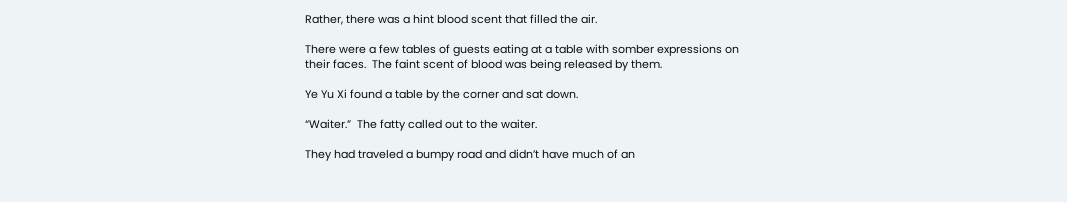Rather, there was a hint blood scent that filled the air.

There were a few tables of guests eating at a table with somber expressions on their faces.  The faint scent of blood was being released by them.

Ye Yu Xi found a table by the corner and sat down.

“Waiter.”  The fatty called out to the waiter.

They had traveled a bumpy road and didn’t have much of an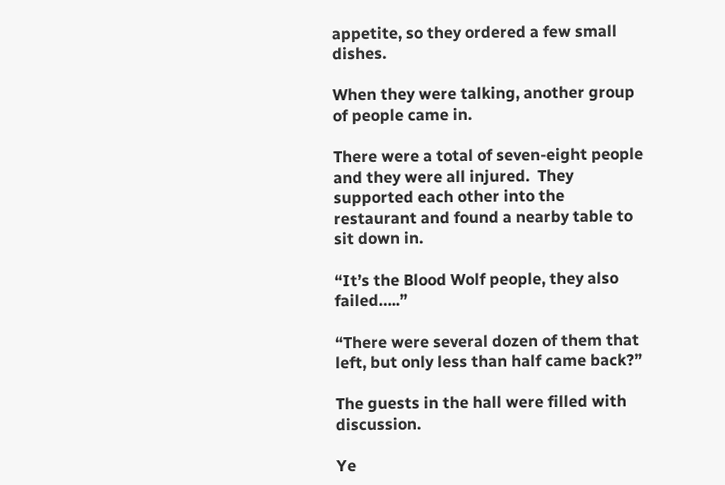appetite, so they ordered a few small dishes.

When they were talking, another group of people came in.

There were a total of seven-eight people and they were all injured.  They supported each other into the restaurant and found a nearby table to sit down in.

“It’s the Blood Wolf people, they also failed…..”

“There were several dozen of them that left, but only less than half came back?”

The guests in the hall were filled with discussion.

Ye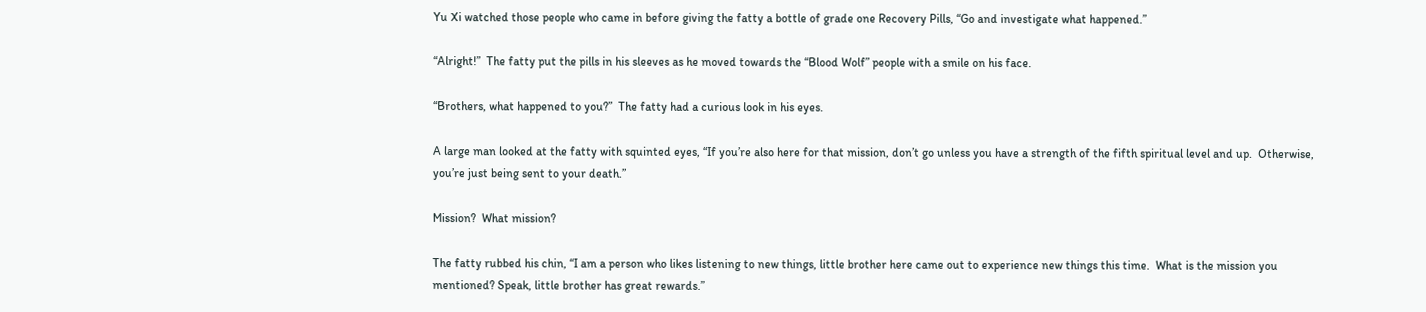Yu Xi watched those people who came in before giving the fatty a bottle of grade one Recovery Pills, “Go and investigate what happened.”

“Alright!”  The fatty put the pills in his sleeves as he moved towards the “Blood Wolf” people with a smile on his face.

“Brothers, what happened to you?”  The fatty had a curious look in his eyes.

A large man looked at the fatty with squinted eyes, “If you’re also here for that mission, don’t go unless you have a strength of the fifth spiritual level and up.  Otherwise, you’re just being sent to your death.”

Mission?  What mission?

The fatty rubbed his chin, “I am a person who likes listening to new things, little brother here came out to experience new things this time.  What is the mission you mentioned? Speak, little brother has great rewards.”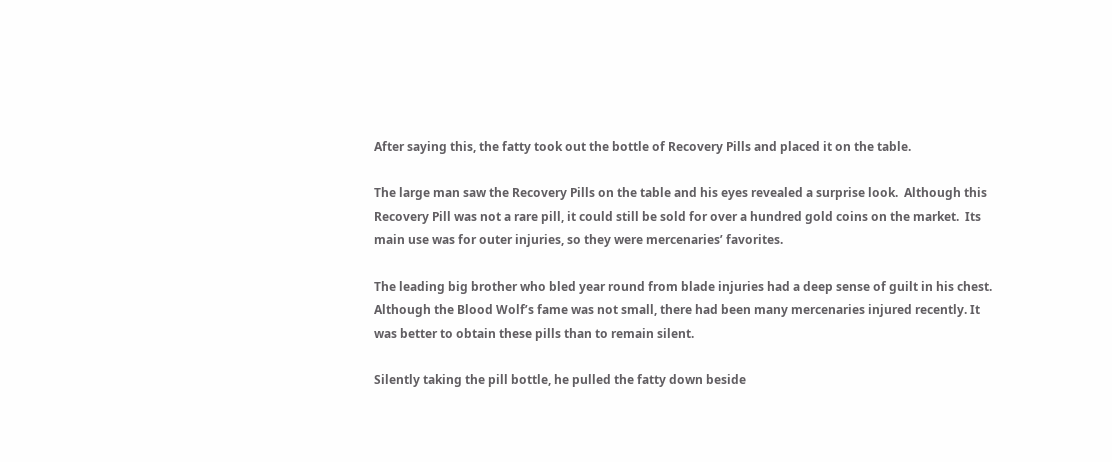After saying this, the fatty took out the bottle of Recovery Pills and placed it on the table.

The large man saw the Recovery Pills on the table and his eyes revealed a surprise look.  Although this Recovery Pill was not a rare pill, it could still be sold for over a hundred gold coins on the market.  Its main use was for outer injuries, so they were mercenaries’ favorites.

The leading big brother who bled year round from blade injuries had a deep sense of guilt in his chest.  Although the Blood Wolf’s fame was not small, there had been many mercenaries injured recently. It was better to obtain these pills than to remain silent.

Silently taking the pill bottle, he pulled the fatty down beside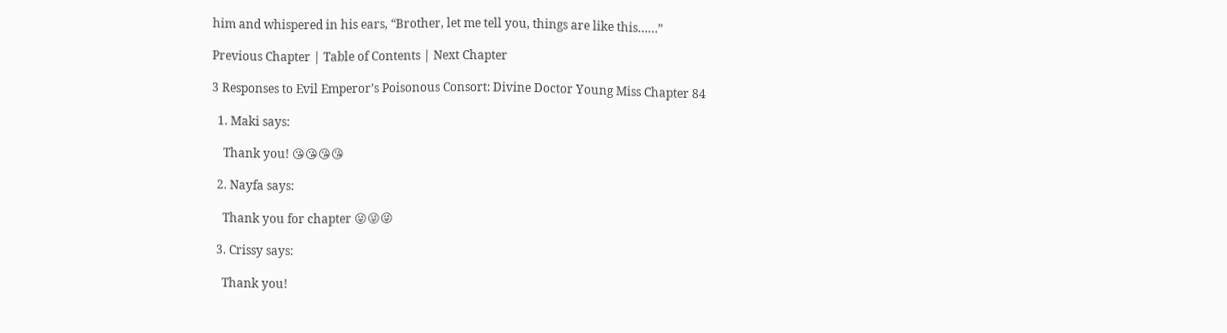him and whispered in his ears, “Brother, let me tell you, things are like this……”

Previous Chapter | Table of Contents | Next Chapter

3 Responses to Evil Emperor’s Poisonous Consort: Divine Doctor Young Miss Chapter 84

  1. Maki says:

    Thank you! 😘😘😘😘

  2. Nayfa says:

    Thank you for chapter 😜😜😜

  3. Crissy says:

    Thank you!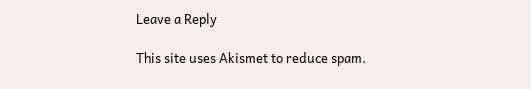Leave a Reply

This site uses Akismet to reduce spam.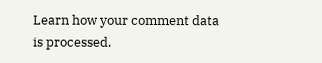Learn how your comment data is processed.